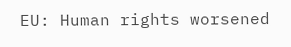EU: Human rights worsened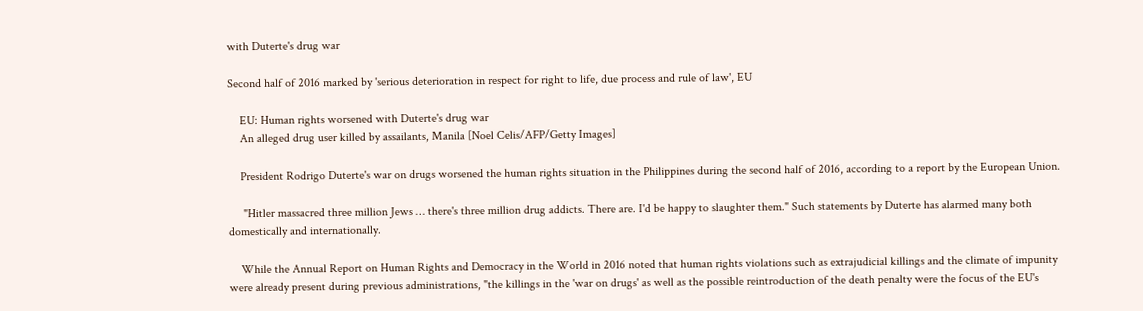with Duterte's drug war

Second half of 2016 marked by 'serious deterioration in respect for right to life, due process and rule of law', EU

    EU: Human rights worsened with Duterte's drug war
    An alleged drug user killed by assailants, Manila [Noel Celis/AFP/Getty Images]

    President Rodrigo Duterte's war on drugs worsened the human rights situation in the Philippines during the second half of 2016, according to a report by the European Union.

     "Hitler massacred three million Jews … there's three million drug addicts. There are. I'd be happy to slaughter them." Such statements by Duterte has alarmed many both domestically and internationally.

    While the Annual Report on Human Rights and Democracy in the World in 2016 noted that human rights violations such as extrajudicial killings and the climate of impunity were already present during previous administrations, "the killings in the 'war on drugs' as well as the possible reintroduction of the death penalty were the focus of the EU's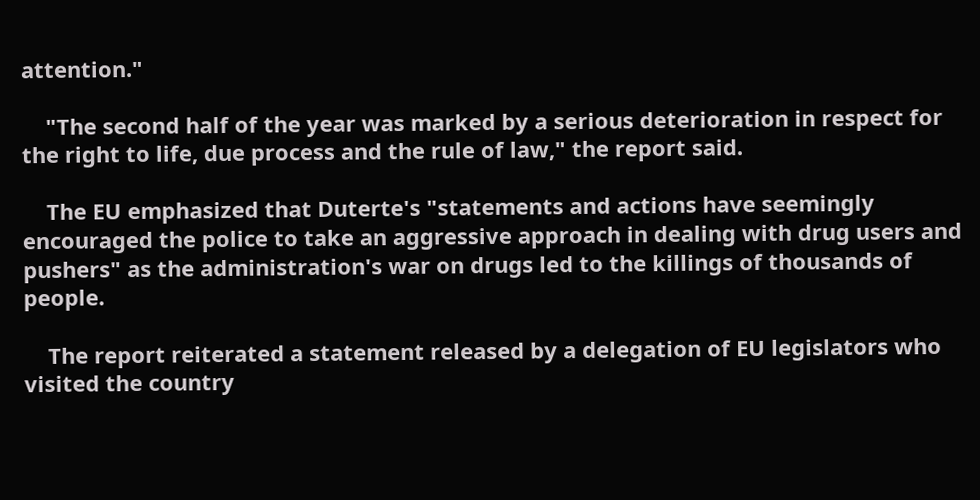attention."

    "The second half of the year was marked by a serious deterioration in respect for the right to life, due process and the rule of law," the report said.

    The EU emphasized that Duterte's "statements and actions have seemingly encouraged the police to take an aggressive approach in dealing with drug users and pushers" as the administration's war on drugs led to the killings of thousands of people.

    The report reiterated a statement released by a delegation of EU legislators who visited the country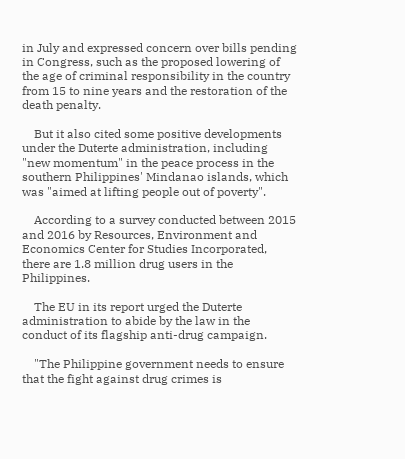in July and expressed concern over bills pending in Congress, such as the proposed lowering of the age of criminal responsibility in the country from 15 to nine years and the restoration of the death penalty.

    But it also cited some positive developments under the Duterte administration, including "new momentum" in the peace process in the southern Philippines' Mindanao islands, which was "aimed at lifting people out of poverty".

    According to a survey conducted between 2015 and 2016 by Resources, Environment and Economics Center for Studies Incorporated, there are 1.8 million drug users in the Philippines.

    The EU in its report urged the Duterte administration to abide by the law in the conduct of its flagship anti-drug campaign.

    "The Philippine government needs to ensure that the fight against drug crimes is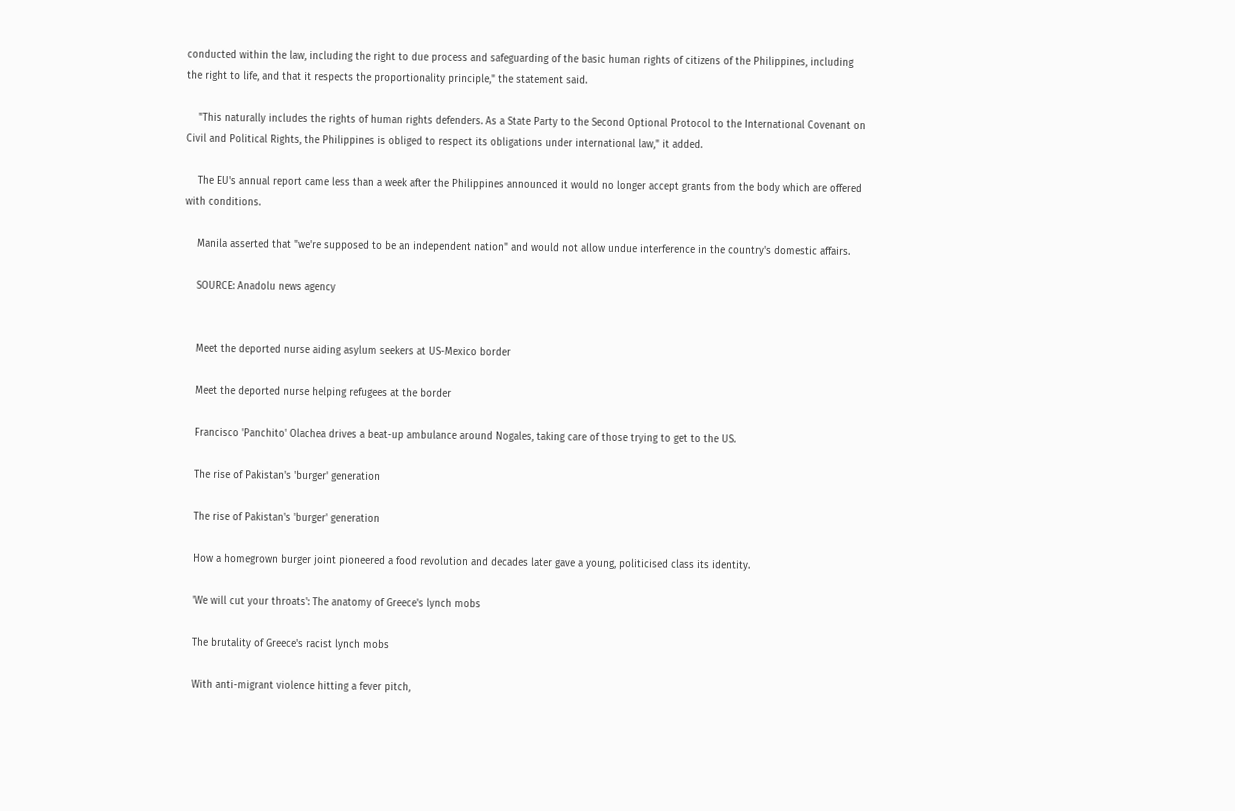conducted within the law, including the right to due process and safeguarding of the basic human rights of citizens of the Philippines, including the right to life, and that it respects the proportionality principle," the statement said.

    "This naturally includes the rights of human rights defenders. As a State Party to the Second Optional Protocol to the International Covenant on Civil and Political Rights, the Philippines is obliged to respect its obligations under international law," it added.

    The EU's annual report came less than a week after the Philippines announced it would no longer accept grants from the body which are offered with conditions.

    Manila asserted that "we're supposed to be an independent nation" and would not allow undue interference in the country's domestic affairs.

    SOURCE: Anadolu news agency


    Meet the deported nurse aiding asylum seekers at US-Mexico border

    Meet the deported nurse helping refugees at the border

    Francisco 'Panchito' Olachea drives a beat-up ambulance around Nogales, taking care of those trying to get to the US.

    The rise of Pakistan's 'burger' generation

    The rise of Pakistan's 'burger' generation

    How a homegrown burger joint pioneered a food revolution and decades later gave a young, politicised class its identity.

    'We will cut your throats': The anatomy of Greece's lynch mobs

    The brutality of Greece's racist lynch mobs

    With anti-migrant violence hitting a fever pitch,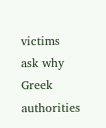victims ask why Greek authorities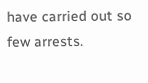have carried out so few arrests.